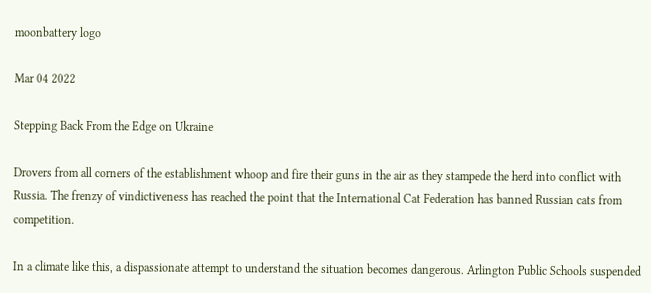moonbattery logo

Mar 04 2022

Stepping Back From the Edge on Ukraine

Drovers from all corners of the establishment whoop and fire their guns in the air as they stampede the herd into conflict with Russia. The frenzy of vindictiveness has reached the point that the International Cat Federation has banned Russian cats from competition.

In a climate like this, a dispassionate attempt to understand the situation becomes dangerous. Arlington Public Schools suspended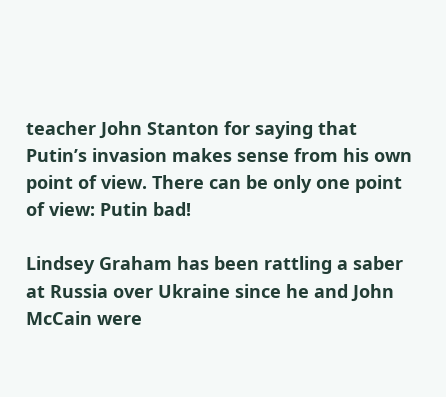teacher John Stanton for saying that Putin’s invasion makes sense from his own point of view. There can be only one point of view: Putin bad!

Lindsey Graham has been rattling a saber at Russia over Ukraine since he and John McCain were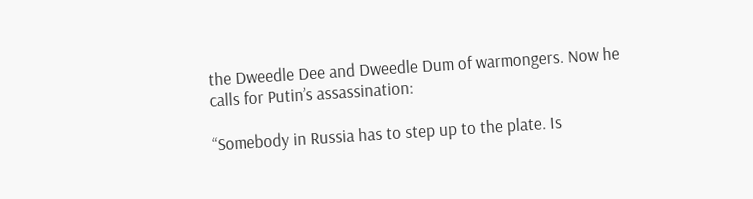the Dweedle Dee and Dweedle Dum of warmongers. Now he calls for Putin’s assassination:

“Somebody in Russia has to step up to the plate. Is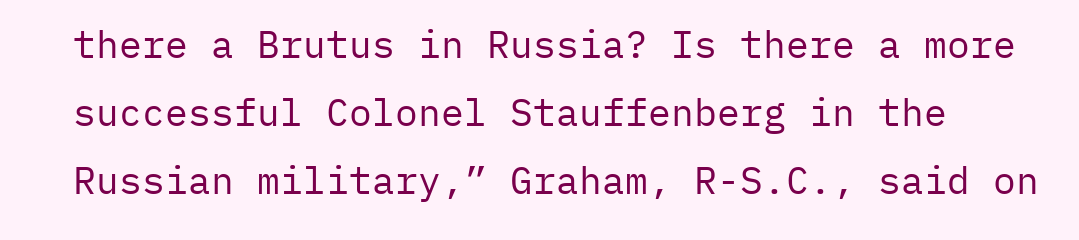there a Brutus in Russia? Is there a more successful Colonel Stauffenberg in the Russian military,” Graham, R-S.C., said on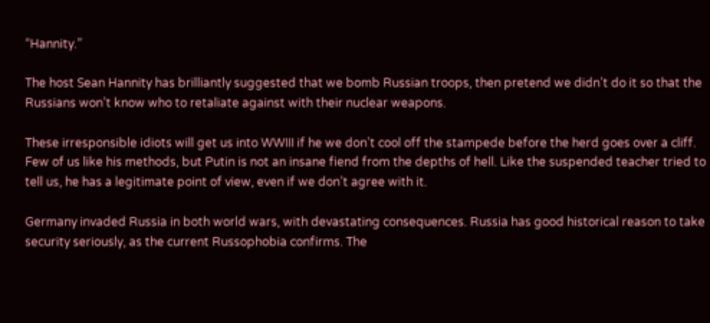“Hannity.”

The host Sean Hannity has brilliantly suggested that we bomb Russian troops, then pretend we didn’t do it so that the Russians won’t know who to retaliate against with their nuclear weapons.

These irresponsible idiots will get us into WWIII if he we don’t cool off the stampede before the herd goes over a cliff. Few of us like his methods, but Putin is not an insane fiend from the depths of hell. Like the suspended teacher tried to tell us, he has a legitimate point of view, even if we don’t agree with it.

Germany invaded Russia in both world wars, with devastating consequences. Russia has good historical reason to take security seriously, as the current Russophobia confirms. The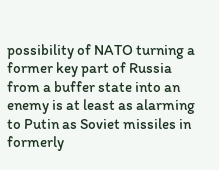possibility of NATO turning a former key part of Russia from a buffer state into an enemy is at least as alarming to Putin as Soviet missiles in formerly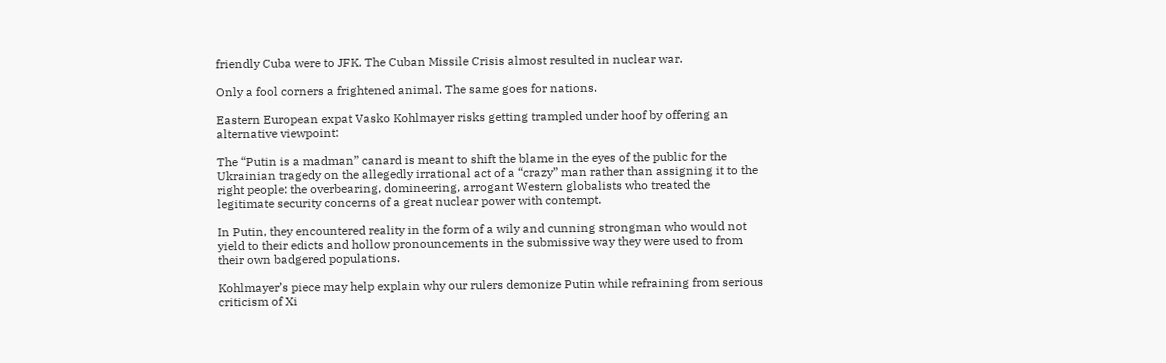friendly Cuba were to JFK. The Cuban Missile Crisis almost resulted in nuclear war.

Only a fool corners a frightened animal. The same goes for nations.

Eastern European expat Vasko Kohlmayer risks getting trampled under hoof by offering an alternative viewpoint:

The “Putin is a madman” canard is meant to shift the blame in the eyes of the public for the Ukrainian tragedy on the allegedly irrational act of a “crazy” man rather than assigning it to the right people: the overbearing, domineering, arrogant Western globalists who treated the legitimate security concerns of a great nuclear power with contempt.

In Putin, they encountered reality in the form of a wily and cunning strongman who would not yield to their edicts and hollow pronouncements in the submissive way they were used to from their own badgered populations.

Kohlmayer’s piece may help explain why our rulers demonize Putin while refraining from serious criticism of Xi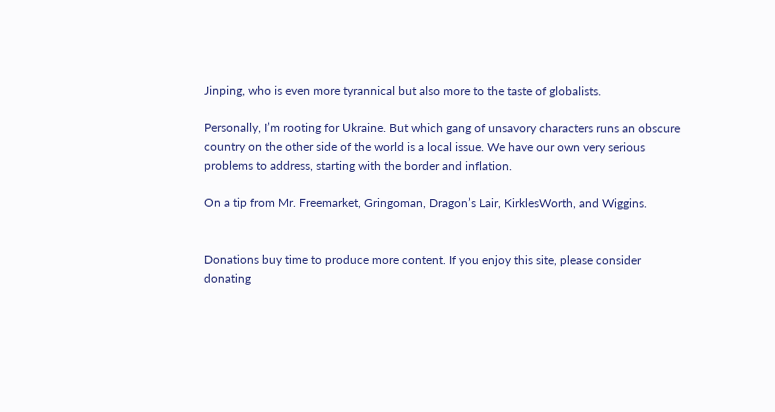Jinping, who is even more tyrannical but also more to the taste of globalists.

Personally, I’m rooting for Ukraine. But which gang of unsavory characters runs an obscure country on the other side of the world is a local issue. We have our own very serious problems to address, starting with the border and inflation.

On a tip from Mr. Freemarket, Gringoman, Dragon’s Lair, KirklesWorth, and Wiggins.


Donations buy time to produce more content. If you enjoy this site, please consider donating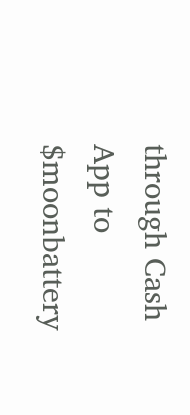through Cash App to $moonbattery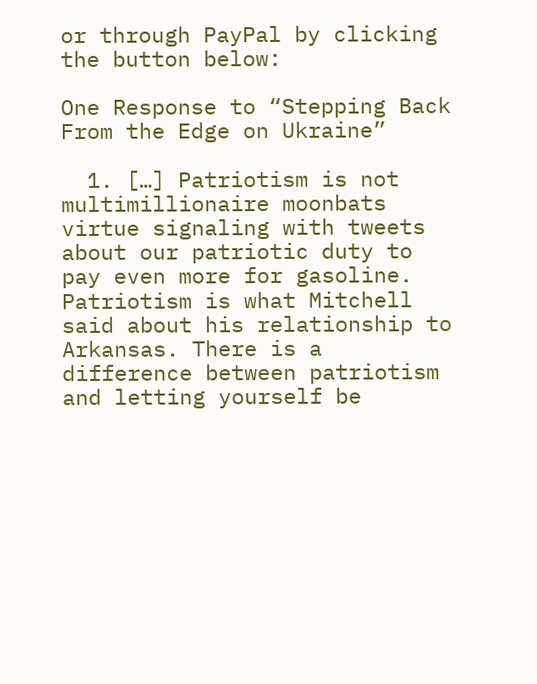or through PayPal by clicking the button below:

One Response to “Stepping Back From the Edge on Ukraine”

  1. […] Patriotism is not multimillionaire moonbats virtue signaling with tweets about our patriotic duty to pay even more for gasoline. Patriotism is what Mitchell said about his relationship to Arkansas. There is a difference between patriotism and letting yourself be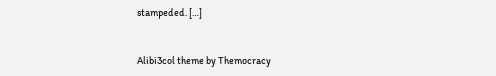stampeded. […]


Alibi3col theme by Themocracy